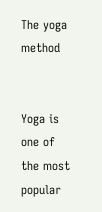The yoga method


Yoga is one of the most popular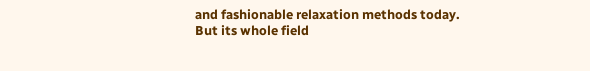and fashionable relaxation methods today. But its whole field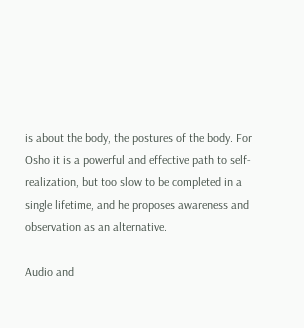is about the body, the postures of the body. For Osho it is a powerful and effective path to self-realization, but too slow to be completed in a single lifetime, and he proposes awareness and observation as an alternative.

Audio and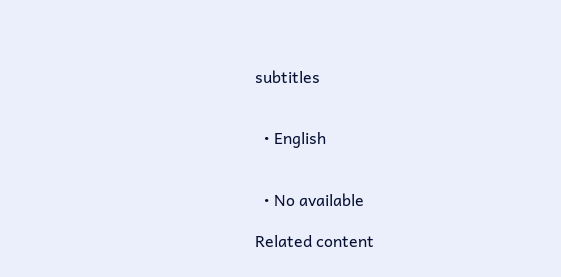subtitles


  • English


  • No available

Related content